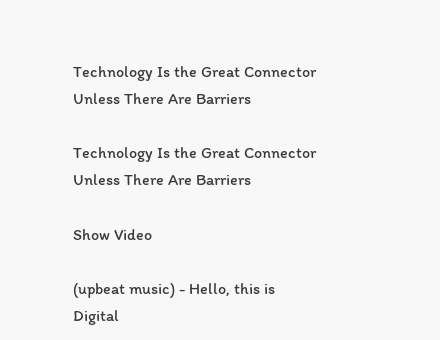Technology Is the Great Connector Unless There Are Barriers

Technology Is the Great Connector Unless There Are Barriers

Show Video

(upbeat music) - Hello, this is Digital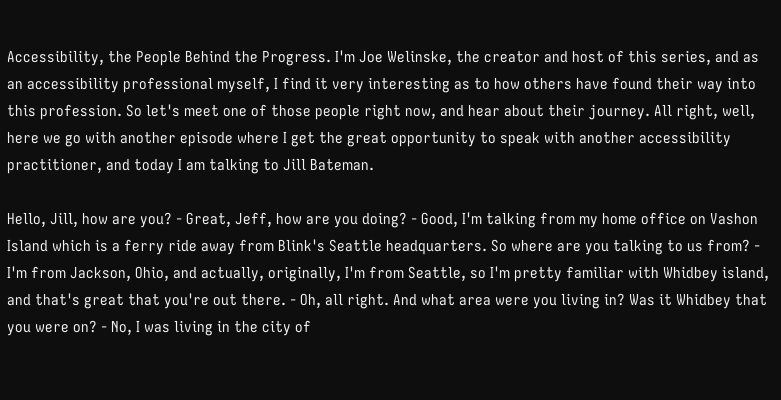Accessibility, the People Behind the Progress. I'm Joe Welinske, the creator and host of this series, and as an accessibility professional myself, I find it very interesting as to how others have found their way into this profession. So let's meet one of those people right now, and hear about their journey. All right, well, here we go with another episode where I get the great opportunity to speak with another accessibility practitioner, and today I am talking to Jill Bateman.

Hello, Jill, how are you? - Great, Jeff, how are you doing? - Good, I'm talking from my home office on Vashon Island which is a ferry ride away from Blink's Seattle headquarters. So where are you talking to us from? - I'm from Jackson, Ohio, and actually, originally, I'm from Seattle, so I'm pretty familiar with Whidbey island, and that's great that you're out there. - Oh, all right. And what area were you living in? Was it Whidbey that you were on? - No, I was living in the city of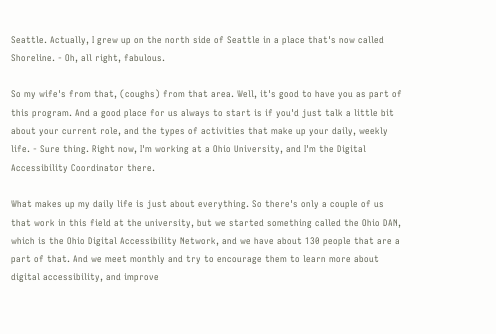Seattle. Actually, I grew up on the north side of Seattle in a place that's now called Shoreline. - Oh, all right, fabulous.

So my wife's from that, (coughs) from that area. Well, it's good to have you as part of this program. And a good place for us always to start is if you'd just talk a little bit about your current role, and the types of activities that make up your daily, weekly life. - Sure thing. Right now, I'm working at a Ohio University, and I'm the Digital Accessibility Coordinator there.

What makes up my daily life is just about everything. So there's only a couple of us that work in this field at the university, but we started something called the Ohio DAN, which is the Ohio Digital Accessibility Network, and we have about 130 people that are a part of that. And we meet monthly and try to encourage them to learn more about digital accessibility, and improve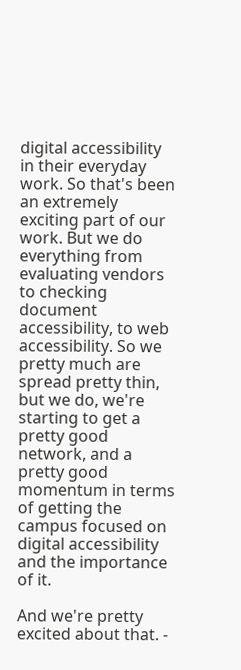digital accessibility in their everyday work. So that's been an extremely exciting part of our work. But we do everything from evaluating vendors to checking document accessibility, to web accessibility. So we pretty much are spread pretty thin, but we do, we're starting to get a pretty good network, and a pretty good momentum in terms of getting the campus focused on digital accessibility and the importance of it.

And we're pretty excited about that. -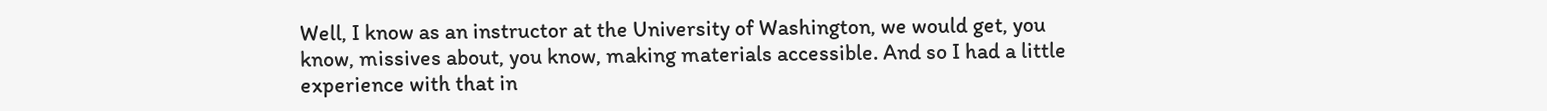Well, I know as an instructor at the University of Washington, we would get, you know, missives about, you know, making materials accessible. And so I had a little experience with that in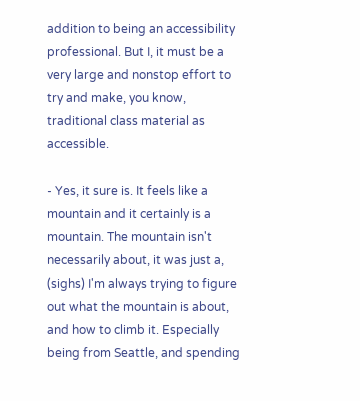addition to being an accessibility professional. But I, it must be a very large and nonstop effort to try and make, you know, traditional class material as accessible.

- Yes, it sure is. It feels like a mountain and it certainly is a mountain. The mountain isn't necessarily about, it was just a, (sighs) I'm always trying to figure out what the mountain is about, and how to climb it. Especially being from Seattle, and spending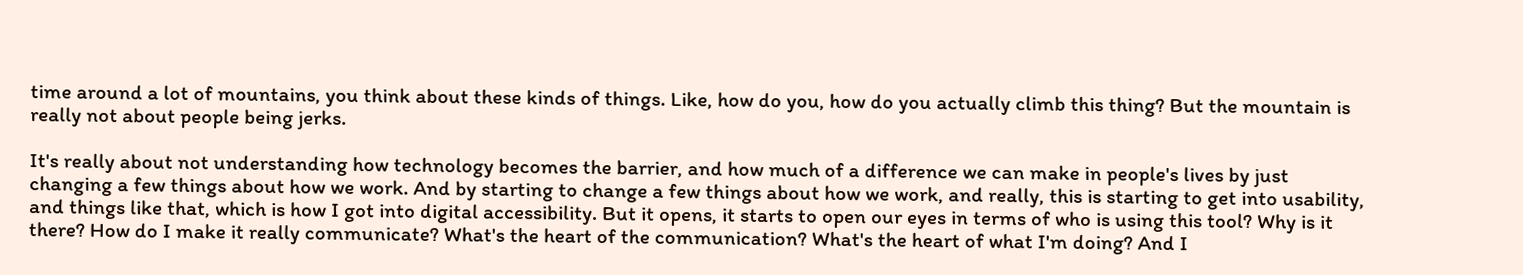time around a lot of mountains, you think about these kinds of things. Like, how do you, how do you actually climb this thing? But the mountain is really not about people being jerks.

It's really about not understanding how technology becomes the barrier, and how much of a difference we can make in people's lives by just changing a few things about how we work. And by starting to change a few things about how we work, and really, this is starting to get into usability, and things like that, which is how I got into digital accessibility. But it opens, it starts to open our eyes in terms of who is using this tool? Why is it there? How do I make it really communicate? What's the heart of the communication? What's the heart of what I'm doing? And I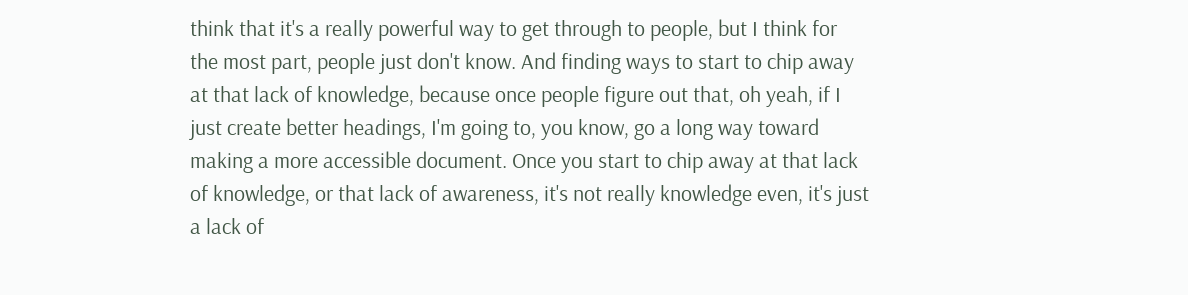think that it's a really powerful way to get through to people, but I think for the most part, people just don't know. And finding ways to start to chip away at that lack of knowledge, because once people figure out that, oh yeah, if I just create better headings, I'm going to, you know, go a long way toward making a more accessible document. Once you start to chip away at that lack of knowledge, or that lack of awareness, it's not really knowledge even, it's just a lack of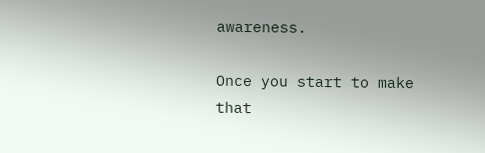awareness.

Once you start to make that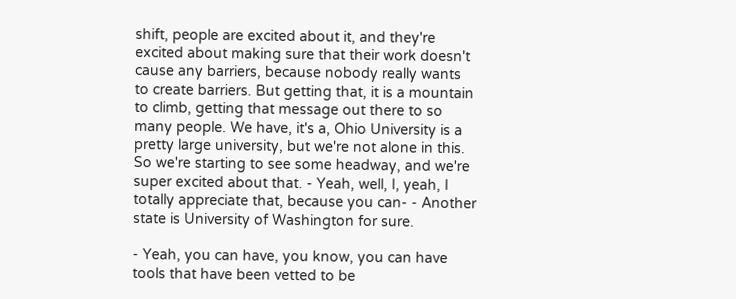shift, people are excited about it, and they're excited about making sure that their work doesn't cause any barriers, because nobody really wants to create barriers. But getting that, it is a mountain to climb, getting that message out there to so many people. We have, it's a, Ohio University is a pretty large university, but we're not alone in this. So we're starting to see some headway, and we're super excited about that. - Yeah, well, I, yeah, I totally appreciate that, because you can- - Another state is University of Washington for sure.

- Yeah, you can have, you know, you can have tools that have been vetted to be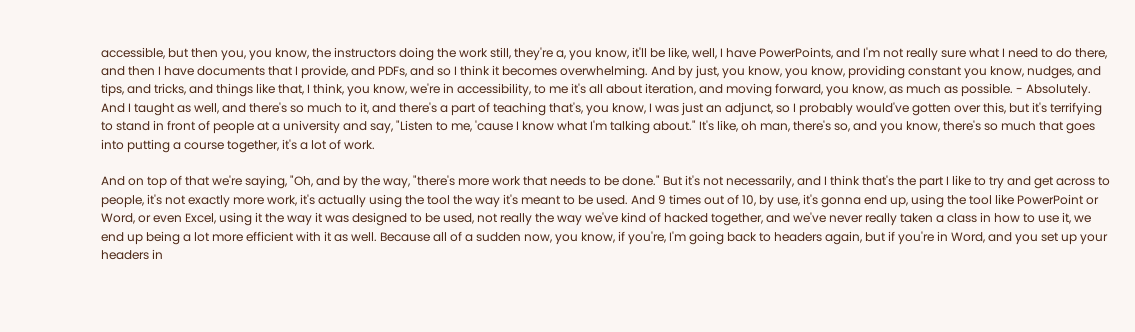accessible, but then you, you know, the instructors doing the work still, they're a, you know, it'll be like, well, I have PowerPoints, and I'm not really sure what I need to do there, and then I have documents that I provide, and PDFs, and so I think it becomes overwhelming. And by just, you know, you know, providing constant you know, nudges, and tips, and tricks, and things like that, I think, you know, we're in accessibility, to me it's all about iteration, and moving forward, you know, as much as possible. - Absolutely. And I taught as well, and there's so much to it, and there's a part of teaching that's, you know, I was just an adjunct, so I probably would've gotten over this, but it's terrifying to stand in front of people at a university and say, "Listen to me, 'cause I know what I'm talking about." It's like, oh man, there's so, and you know, there's so much that goes into putting a course together, it's a lot of work.

And on top of that we're saying, "Oh, and by the way, "there's more work that needs to be done." But it's not necessarily, and I think that's the part I like to try and get across to people, it's not exactly more work, it's actually using the tool the way it's meant to be used. And 9 times out of 10, by use, it's gonna end up, using the tool like PowerPoint or Word, or even Excel, using it the way it was designed to be used, not really the way we've kind of hacked together, and we've never really taken a class in how to use it, we end up being a lot more efficient with it as well. Because all of a sudden now, you know, if you're, I'm going back to headers again, but if you're in Word, and you set up your headers in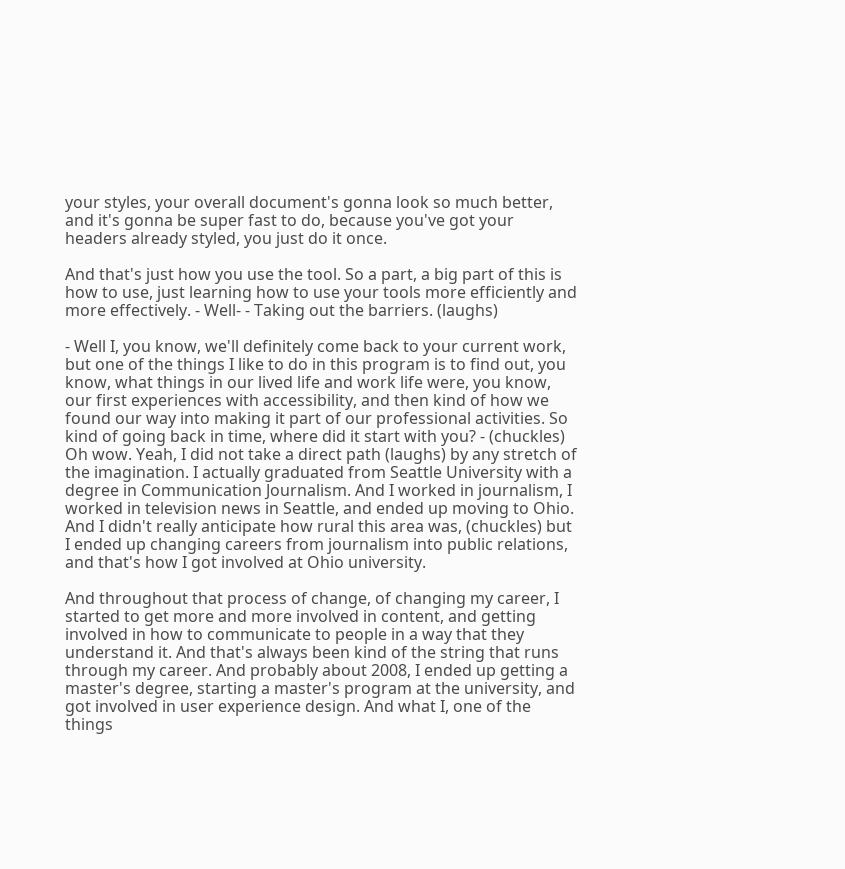your styles, your overall document's gonna look so much better, and it's gonna be super fast to do, because you've got your headers already styled, you just do it once.

And that's just how you use the tool. So a part, a big part of this is how to use, just learning how to use your tools more efficiently and more effectively. - Well- - Taking out the barriers. (laughs)

- Well I, you know, we'll definitely come back to your current work, but one of the things I like to do in this program is to find out, you know, what things in our lived life and work life were, you know, our first experiences with accessibility, and then kind of how we found our way into making it part of our professional activities. So kind of going back in time, where did it start with you? - (chuckles) Oh wow. Yeah, I did not take a direct path (laughs) by any stretch of the imagination. I actually graduated from Seattle University with a degree in Communication Journalism. And I worked in journalism, I worked in television news in Seattle, and ended up moving to Ohio. And I didn't really anticipate how rural this area was, (chuckles) but I ended up changing careers from journalism into public relations, and that's how I got involved at Ohio university.

And throughout that process of change, of changing my career, I started to get more and more involved in content, and getting involved in how to communicate to people in a way that they understand it. And that's always been kind of the string that runs through my career. And probably about 2008, I ended up getting a master's degree, starting a master's program at the university, and got involved in user experience design. And what I, one of the things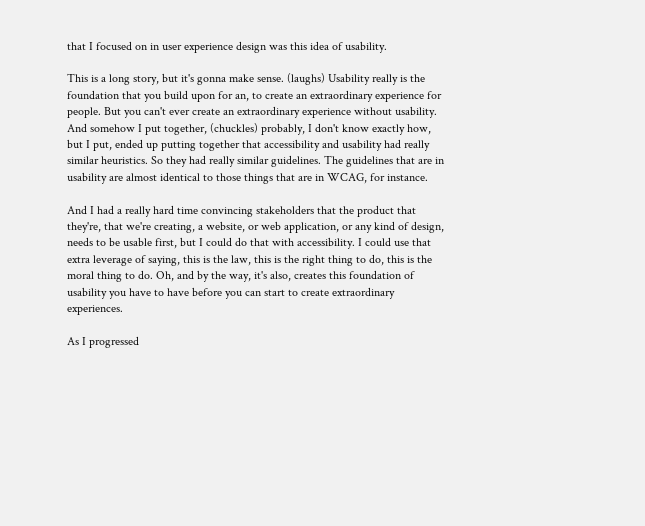that I focused on in user experience design was this idea of usability.

This is a long story, but it's gonna make sense. (laughs) Usability really is the foundation that you build upon for an, to create an extraordinary experience for people. But you can't ever create an extraordinary experience without usability. And somehow I put together, (chuckles) probably, I don't know exactly how, but I put, ended up putting together that accessibility and usability had really similar heuristics. So they had really similar guidelines. The guidelines that are in usability are almost identical to those things that are in WCAG, for instance.

And I had a really hard time convincing stakeholders that the product that they're, that we're creating, a website, or web application, or any kind of design, needs to be usable first, but I could do that with accessibility. I could use that extra leverage of saying, this is the law, this is the right thing to do, this is the moral thing to do. Oh, and by the way, it's also, creates this foundation of usability you have to have before you can start to create extraordinary experiences.

As I progressed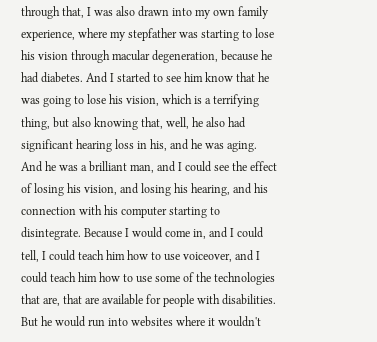through that, I was also drawn into my own family experience, where my stepfather was starting to lose his vision through macular degeneration, because he had diabetes. And I started to see him know that he was going to lose his vision, which is a terrifying thing, but also knowing that, well, he also had significant hearing loss in his, and he was aging. And he was a brilliant man, and I could see the effect of losing his vision, and losing his hearing, and his connection with his computer starting to disintegrate. Because I would come in, and I could tell, I could teach him how to use voiceover, and I could teach him how to use some of the technologies that are, that are available for people with disabilities. But he would run into websites where it wouldn't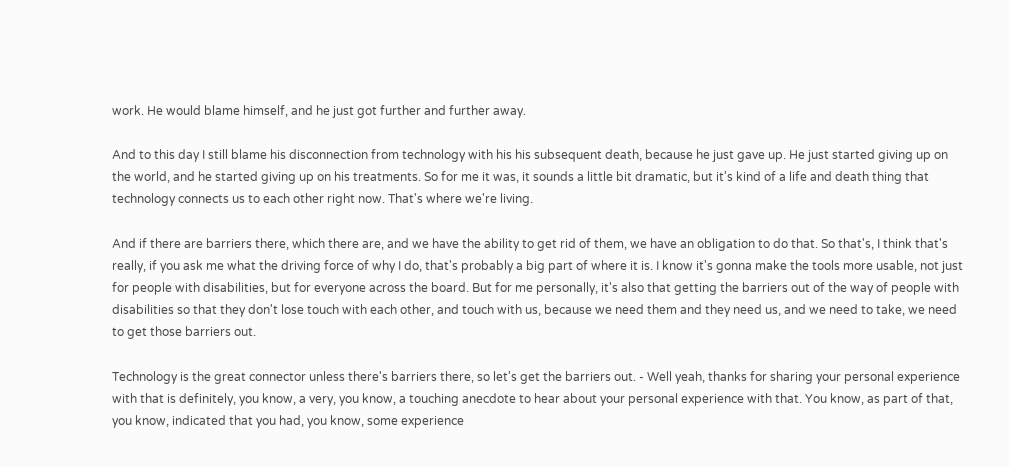work. He would blame himself, and he just got further and further away.

And to this day I still blame his disconnection from technology with his his subsequent death, because he just gave up. He just started giving up on the world, and he started giving up on his treatments. So for me it was, it sounds a little bit dramatic, but it's kind of a life and death thing that technology connects us to each other right now. That's where we're living.

And if there are barriers there, which there are, and we have the ability to get rid of them, we have an obligation to do that. So that's, I think that's really, if you ask me what the driving force of why I do, that's probably a big part of where it is. I know it's gonna make the tools more usable, not just for people with disabilities, but for everyone across the board. But for me personally, it's also that getting the barriers out of the way of people with disabilities so that they don't lose touch with each other, and touch with us, because we need them and they need us, and we need to take, we need to get those barriers out.

Technology is the great connector unless there's barriers there, so let's get the barriers out. - Well yeah, thanks for sharing your personal experience with that is definitely, you know, a very, you know, a touching anecdote to hear about your personal experience with that. You know, as part of that, you know, indicated that you had, you know, some experience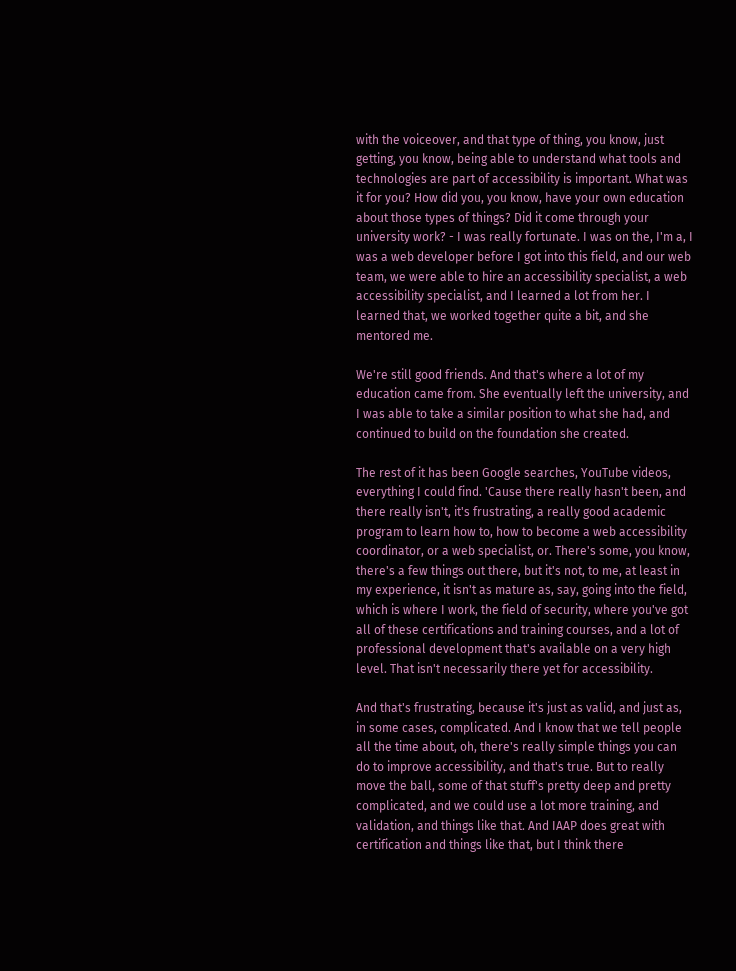with the voiceover, and that type of thing, you know, just getting, you know, being able to understand what tools and technologies are part of accessibility is important. What was it for you? How did you, you know, have your own education about those types of things? Did it come through your university work? - I was really fortunate. I was on the, I'm a, I was a web developer before I got into this field, and our web team, we were able to hire an accessibility specialist, a web accessibility specialist, and I learned a lot from her. I learned that, we worked together quite a bit, and she mentored me.

We're still good friends. And that's where a lot of my education came from. She eventually left the university, and I was able to take a similar position to what she had, and continued to build on the foundation she created.

The rest of it has been Google searches, YouTube videos, everything I could find. 'Cause there really hasn't been, and there really isn't, it's frustrating, a really good academic program to learn how to, how to become a web accessibility coordinator, or a web specialist, or. There's some, you know, there's a few things out there, but it's not, to me, at least in my experience, it isn't as mature as, say, going into the field, which is where I work, the field of security, where you've got all of these certifications and training courses, and a lot of professional development that's available on a very high level. That isn't necessarily there yet for accessibility.

And that's frustrating, because it's just as valid, and just as, in some cases, complicated. And I know that we tell people all the time about, oh, there's really simple things you can do to improve accessibility, and that's true. But to really move the ball, some of that stuff's pretty deep and pretty complicated, and we could use a lot more training, and validation, and things like that. And IAAP does great with certification and things like that, but I think there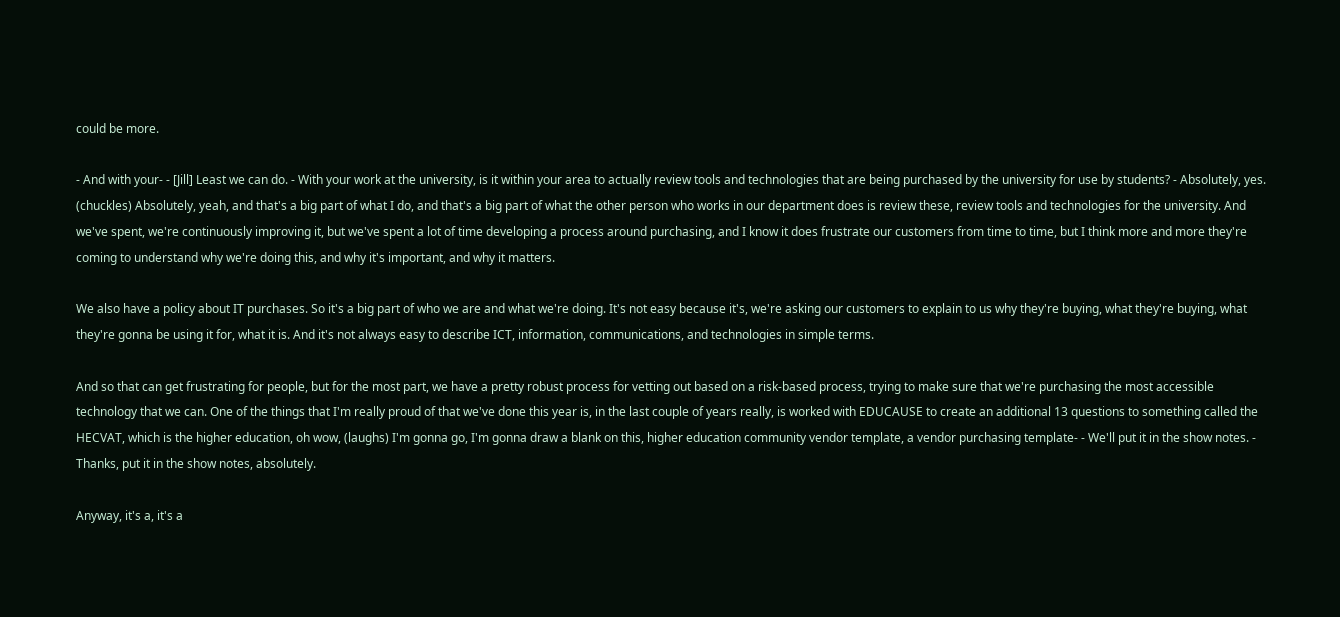could be more.

- And with your- - [Jill] Least we can do. - With your work at the university, is it within your area to actually review tools and technologies that are being purchased by the university for use by students? - Absolutely, yes. (chuckles) Absolutely, yeah, and that's a big part of what I do, and that's a big part of what the other person who works in our department does is review these, review tools and technologies for the university. And we've spent, we're continuously improving it, but we've spent a lot of time developing a process around purchasing, and I know it does frustrate our customers from time to time, but I think more and more they're coming to understand why we're doing this, and why it's important, and why it matters.

We also have a policy about IT purchases. So it's a big part of who we are and what we're doing. It's not easy because it's, we're asking our customers to explain to us why they're buying, what they're buying, what they're gonna be using it for, what it is. And it's not always easy to describe ICT, information, communications, and technologies in simple terms.

And so that can get frustrating for people, but for the most part, we have a pretty robust process for vetting out based on a risk-based process, trying to make sure that we're purchasing the most accessible technology that we can. One of the things that I'm really proud of that we've done this year is, in the last couple of years really, is worked with EDUCAUSE to create an additional 13 questions to something called the HECVAT, which is the higher education, oh wow, (laughs) I'm gonna go, I'm gonna draw a blank on this, higher education community vendor template, a vendor purchasing template- - We'll put it in the show notes. - Thanks, put it in the show notes, absolutely.

Anyway, it's a, it's a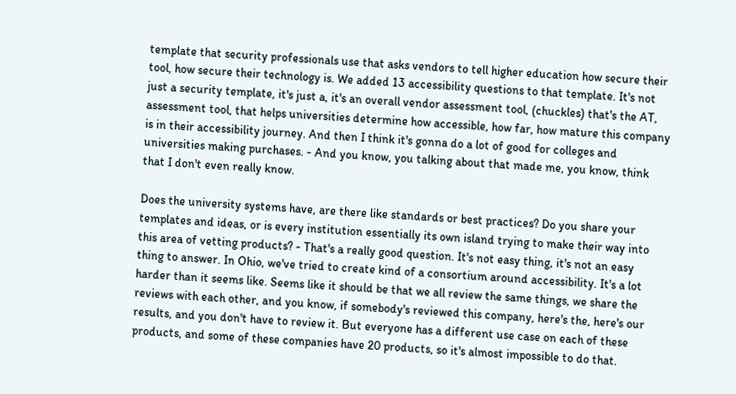template that security professionals use that asks vendors to tell higher education how secure their tool, how secure their technology is. We added 13 accessibility questions to that template. It's not just a security template, it's just a, it's an overall vendor assessment tool, (chuckles) that's the AT, assessment tool, that helps universities determine how accessible, how far, how mature this company is in their accessibility journey. And then I think it's gonna do a lot of good for colleges and universities making purchases. - And you know, you talking about that made me, you know, think that I don't even really know.

Does the university systems have, are there like standards or best practices? Do you share your templates and ideas, or is every institution essentially its own island trying to make their way into this area of vetting products? - That's a really good question. It's not easy thing, it's not an easy thing to answer. In Ohio, we've tried to create kind of a consortium around accessibility. It's a lot harder than it seems like. Seems like it should be that we all review the same things, we share the reviews with each other, and you know, if somebody's reviewed this company, here's the, here's our results, and you don't have to review it. But everyone has a different use case on each of these products, and some of these companies have 20 products, so it's almost impossible to do that.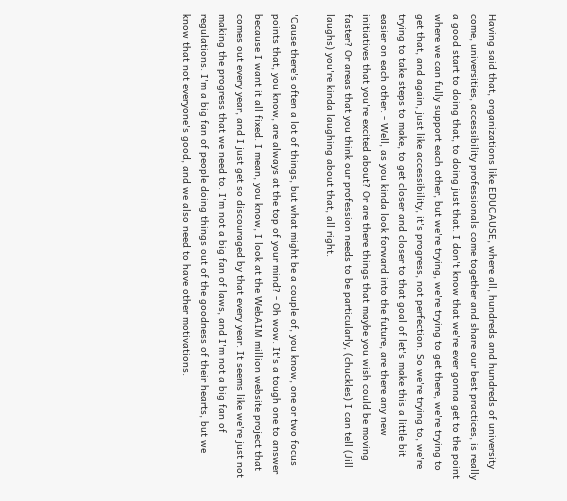Having said that, organizations like EDUCAUSE, where all, hundreds and hundreds of university come, universities, accessibility professionals come together and share our best practices, is really a good start to doing that, to doing just that. I don't know that we're ever gonna get to the point where we can fully support each other, but we're trying, we're trying to get there, we're trying to get that, and again, just like accessibility, it's progress, not perfection. So we're trying to, we're trying to take steps to make, to get closer and closer to that goal of let's make this a little bit easier on each other. - Well, as you kinda look forward into the future, are there any new initiatives that you're excited about? Or are there things that maybe you wish could be moving faster? Or areas that you think our profession needs to be particularly, (chuckles) I can tell (Jill laughs) you're kinda laughing about that, all right.

'Cause there's often a lot of things, but what might be a couple of, you know, one or two focus points that, you know, are always at the top of your mind? - Oh wow. It's a tough one to answer because I want it all fixed. I mean, you know, I look at the WebAIM million website project that comes out every year, and I just get so discouraged by that every year. It seems like we're just not making the progress that we need to. I'm not a big fan of laws, and I'm not a big fan of regulations. I'm a big fan of people doing things out of the goodness of their hearts, but we know that not everyone's good, and we also need to have other motivations.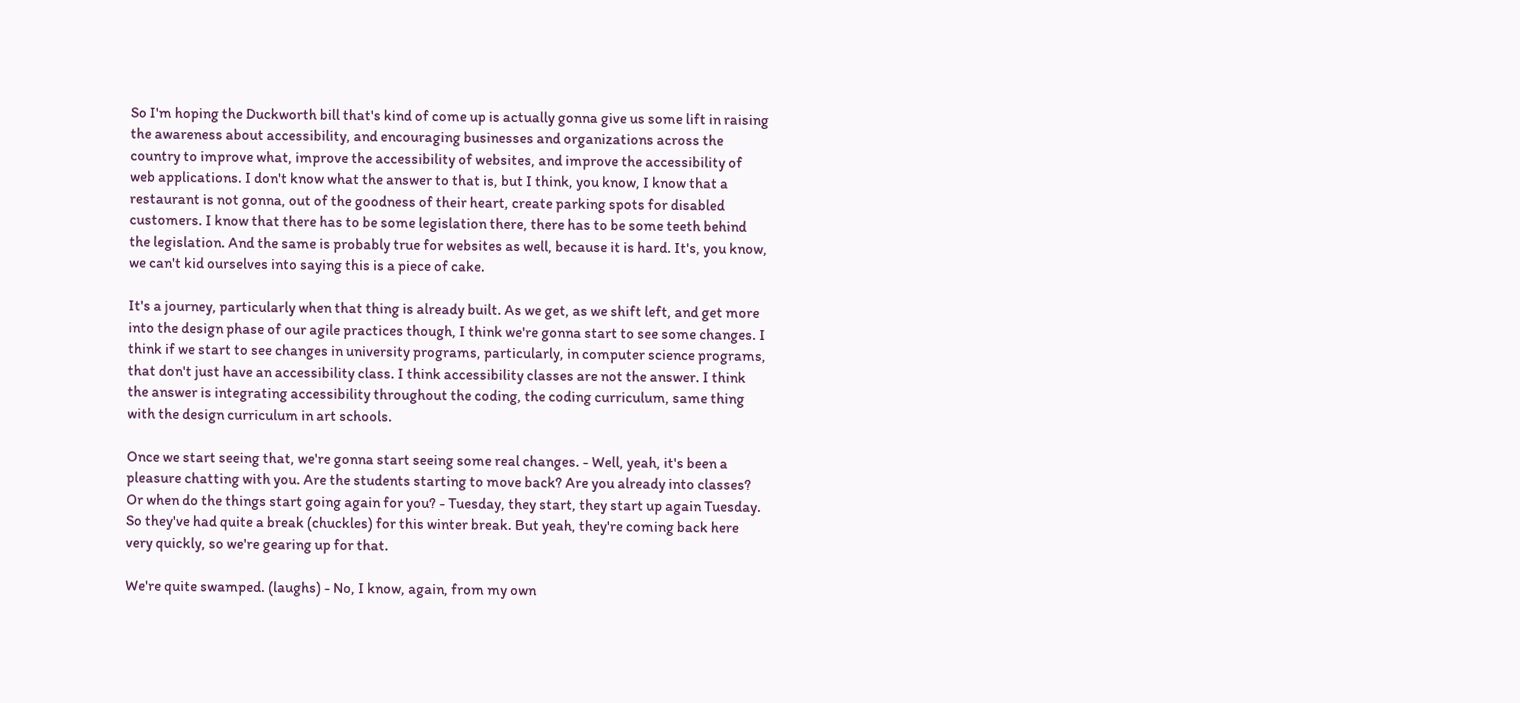So I'm hoping the Duckworth bill that's kind of come up is actually gonna give us some lift in raising the awareness about accessibility, and encouraging businesses and organizations across the country to improve what, improve the accessibility of websites, and improve the accessibility of web applications. I don't know what the answer to that is, but I think, you know, I know that a restaurant is not gonna, out of the goodness of their heart, create parking spots for disabled customers. I know that there has to be some legislation there, there has to be some teeth behind the legislation. And the same is probably true for websites as well, because it is hard. It's, you know, we can't kid ourselves into saying this is a piece of cake.

It's a journey, particularly when that thing is already built. As we get, as we shift left, and get more into the design phase of our agile practices though, I think we're gonna start to see some changes. I think if we start to see changes in university programs, particularly, in computer science programs, that don't just have an accessibility class. I think accessibility classes are not the answer. I think the answer is integrating accessibility throughout the coding, the coding curriculum, same thing with the design curriculum in art schools.

Once we start seeing that, we're gonna start seeing some real changes. - Well, yeah, it's been a pleasure chatting with you. Are the students starting to move back? Are you already into classes? Or when do the things start going again for you? - Tuesday, they start, they start up again Tuesday. So they've had quite a break (chuckles) for this winter break. But yeah, they're coming back here very quickly, so we're gearing up for that.

We're quite swamped. (laughs) - No, I know, again, from my own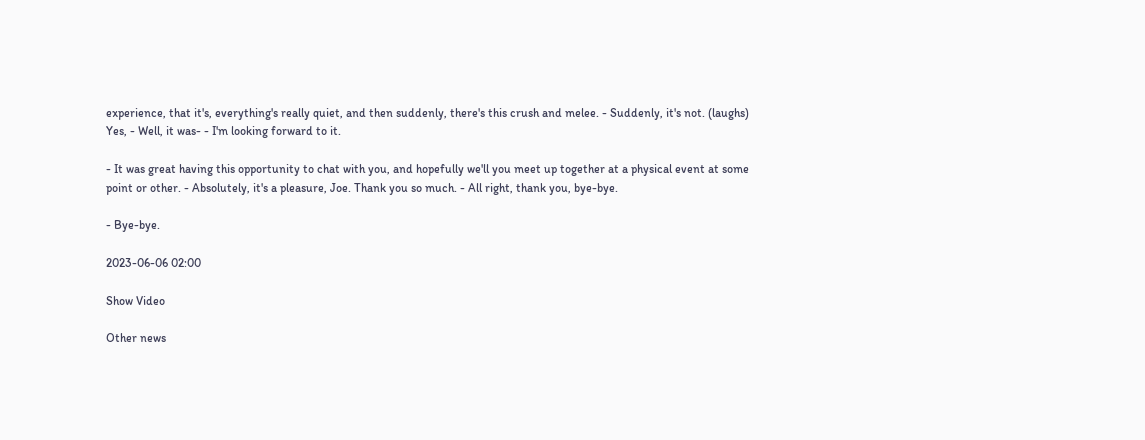experience, that it's, everything's really quiet, and then suddenly, there's this crush and melee. - Suddenly, it's not. (laughs) Yes, - Well, it was- - I'm looking forward to it.

- It was great having this opportunity to chat with you, and hopefully we'll you meet up together at a physical event at some point or other. - Absolutely, it's a pleasure, Joe. Thank you so much. - All right, thank you, bye-bye.

- Bye-bye.

2023-06-06 02:00

Show Video

Other news